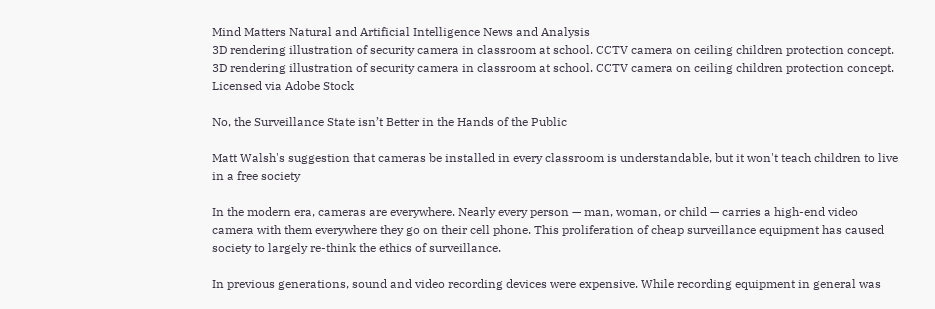Mind Matters Natural and Artificial Intelligence News and Analysis
3D rendering illustration of security camera in classroom at school. CCTV camera on ceiling children protection concept.
3D rendering illustration of security camera in classroom at school. CCTV camera on ceiling children protection concept.
Licensed via Adobe Stock

No, the Surveillance State isn’t Better in the Hands of the Public

Matt Walsh's suggestion that cameras be installed in every classroom is understandable, but it won't teach children to live in a free society

In the modern era, cameras are everywhere. Nearly every person — man, woman, or child — carries a high-end video camera with them everywhere they go on their cell phone. This proliferation of cheap surveillance equipment has caused society to largely re-think the ethics of surveillance.

In previous generations, sound and video recording devices were expensive. While recording equipment in general was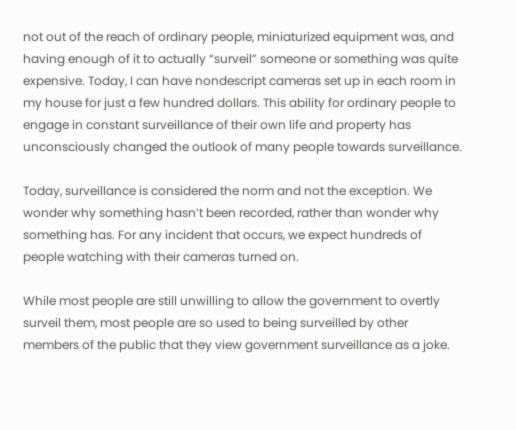not out of the reach of ordinary people, miniaturized equipment was, and having enough of it to actually “surveil” someone or something was quite expensive. Today, I can have nondescript cameras set up in each room in my house for just a few hundred dollars. This ability for ordinary people to engage in constant surveillance of their own life and property has unconsciously changed the outlook of many people towards surveillance.

Today, surveillance is considered the norm and not the exception. We wonder why something hasn’t been recorded, rather than wonder why something has. For any incident that occurs, we expect hundreds of people watching with their cameras turned on.

While most people are still unwilling to allow the government to overtly surveil them, most people are so used to being surveilled by other members of the public that they view government surveillance as a joke.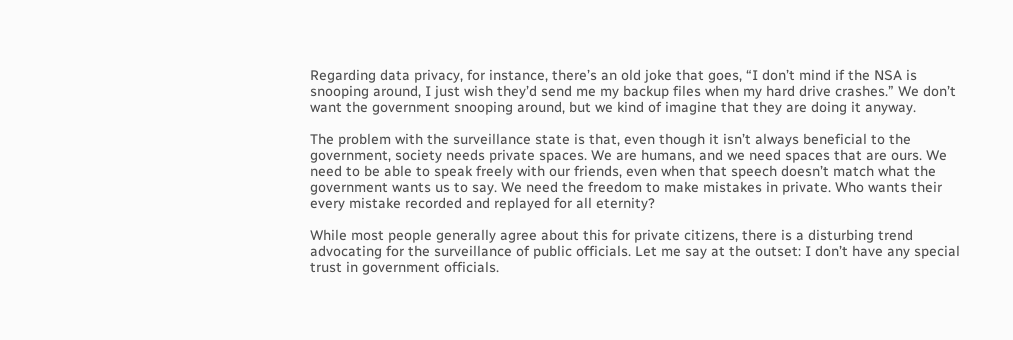Regarding data privacy, for instance, there’s an old joke that goes, “I don’t mind if the NSA is snooping around, I just wish they’d send me my backup files when my hard drive crashes.” We don’t want the government snooping around, but we kind of imagine that they are doing it anyway.

The problem with the surveillance state is that, even though it isn’t always beneficial to the government, society needs private spaces. We are humans, and we need spaces that are ours. We need to be able to speak freely with our friends, even when that speech doesn’t match what the government wants us to say. We need the freedom to make mistakes in private. Who wants their every mistake recorded and replayed for all eternity?

While most people generally agree about this for private citizens, there is a disturbing trend advocating for the surveillance of public officials. Let me say at the outset: I don’t have any special trust in government officials.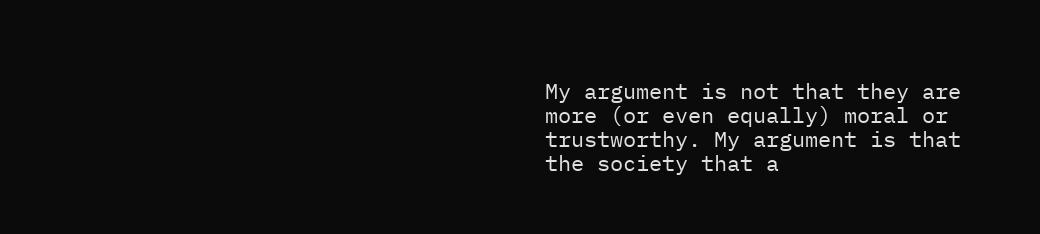My argument is not that they are more (or even equally) moral or trustworthy. My argument is that the society that a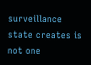surveillance state creates is not one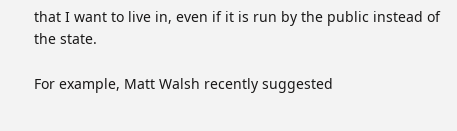that I want to live in, even if it is run by the public instead of the state.

For example, Matt Walsh recently suggested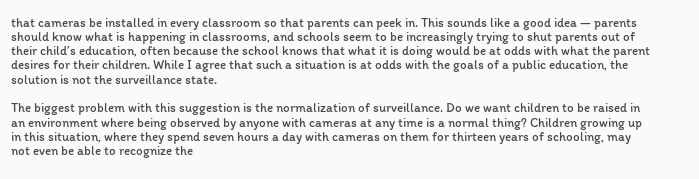that cameras be installed in every classroom so that parents can peek in. This sounds like a good idea — parents should know what is happening in classrooms, and schools seem to be increasingly trying to shut parents out of their child’s education, often because the school knows that what it is doing would be at odds with what the parent desires for their children. While I agree that such a situation is at odds with the goals of a public education, the solution is not the surveillance state.

The biggest problem with this suggestion is the normalization of surveillance. Do we want children to be raised in an environment where being observed by anyone with cameras at any time is a normal thing? Children growing up in this situation, where they spend seven hours a day with cameras on them for thirteen years of schooling, may not even be able to recognize the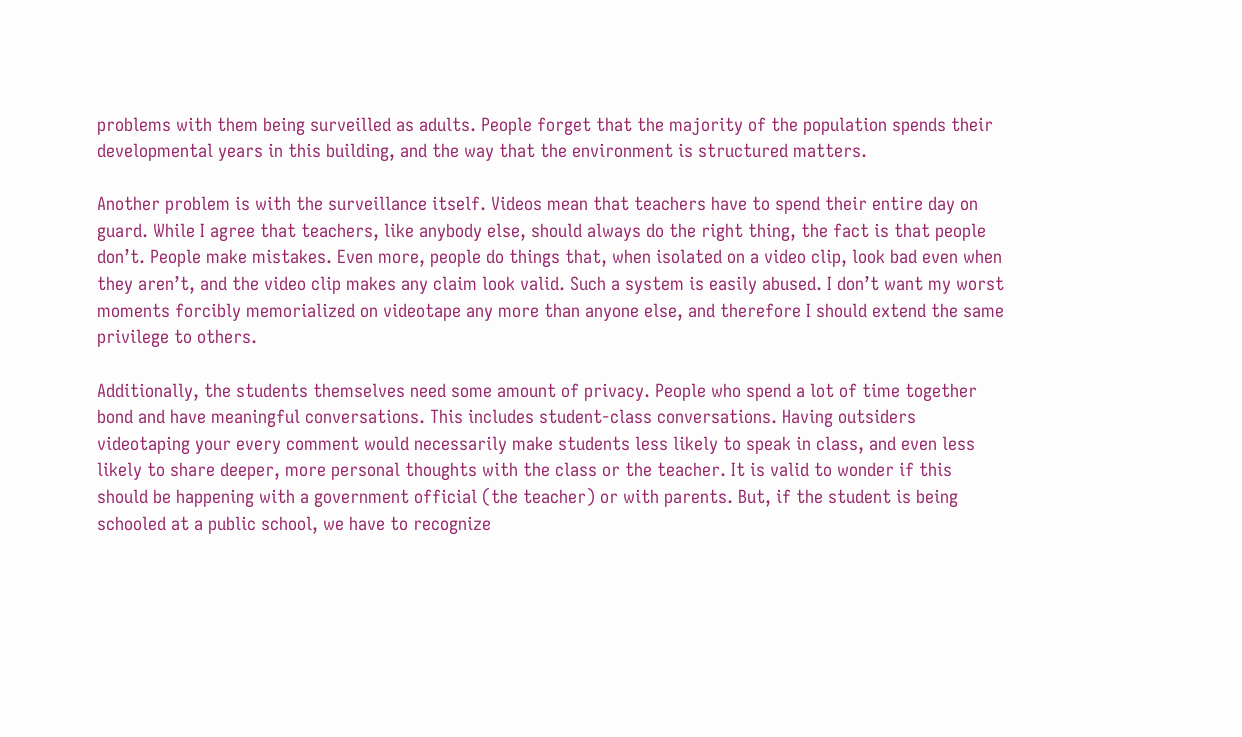problems with them being surveilled as adults. People forget that the majority of the population spends their developmental years in this building, and the way that the environment is structured matters.

Another problem is with the surveillance itself. Videos mean that teachers have to spend their entire day on guard. While I agree that teachers, like anybody else, should always do the right thing, the fact is that people don’t. People make mistakes. Even more, people do things that, when isolated on a video clip, look bad even when they aren’t, and the video clip makes any claim look valid. Such a system is easily abused. I don’t want my worst moments forcibly memorialized on videotape any more than anyone else, and therefore I should extend the same privilege to others.

Additionally, the students themselves need some amount of privacy. People who spend a lot of time together bond and have meaningful conversations. This includes student-class conversations. Having outsiders videotaping your every comment would necessarily make students less likely to speak in class, and even less likely to share deeper, more personal thoughts with the class or the teacher. It is valid to wonder if this should be happening with a government official (the teacher) or with parents. But, if the student is being schooled at a public school, we have to recognize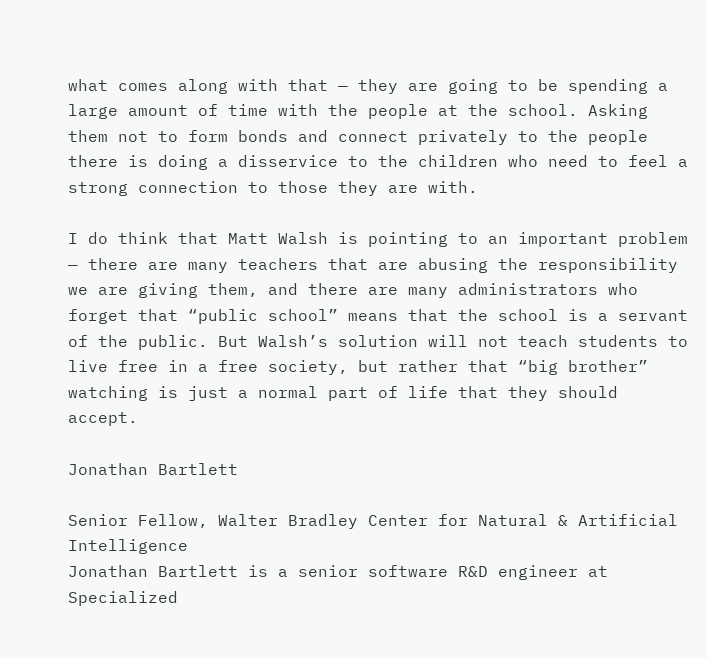what comes along with that — they are going to be spending a large amount of time with the people at the school. Asking them not to form bonds and connect privately to the people there is doing a disservice to the children who need to feel a strong connection to those they are with.

I do think that Matt Walsh is pointing to an important problem — there are many teachers that are abusing the responsibility we are giving them, and there are many administrators who forget that “public school” means that the school is a servant of the public. But Walsh’s solution will not teach students to live free in a free society, but rather that “big brother” watching is just a normal part of life that they should accept.

Jonathan Bartlett

Senior Fellow, Walter Bradley Center for Natural & Artificial Intelligence
Jonathan Bartlett is a senior software R&D engineer at Specialized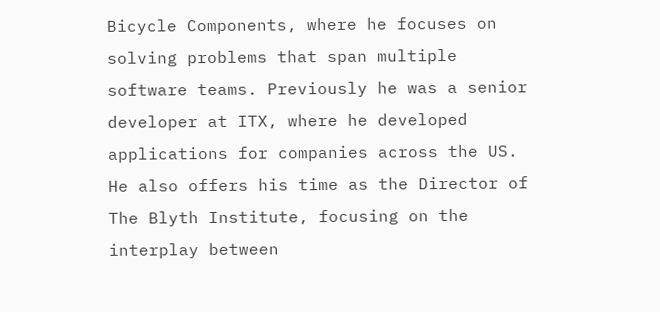Bicycle Components, where he focuses on solving problems that span multiple software teams. Previously he was a senior developer at ITX, where he developed applications for companies across the US. He also offers his time as the Director of The Blyth Institute, focusing on the interplay between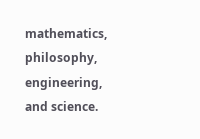mathematics, philosophy, engineering, and science.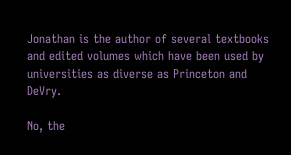Jonathan is the author of several textbooks and edited volumes which have been used by universities as diverse as Princeton and DeVry.

No, the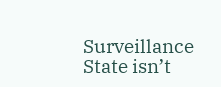Surveillance State isn’t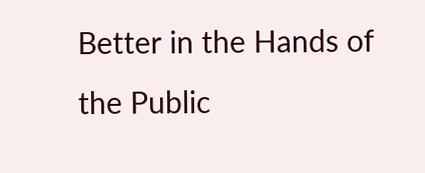Better in the Hands of the Public